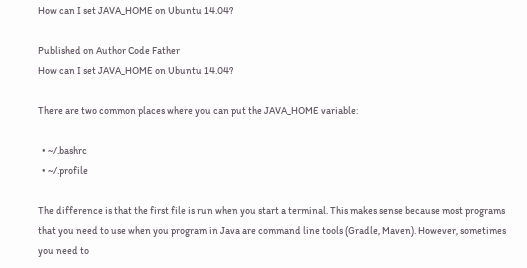How can I set JAVA_HOME on Ubuntu 14.04?

Published on Author Code Father
How can I set JAVA_HOME on Ubuntu 14.04?

There are two common places where you can put the JAVA_HOME variable:

  • ~/.bashrc
  • ~/.profile

The difference is that the first file is run when you start a terminal. This makes sense because most programs that you need to use when you program in Java are command line tools (Gradle, Maven). However, sometimes you need to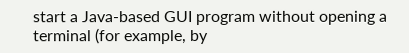start a Java-based GUI program without opening a terminal (for example, by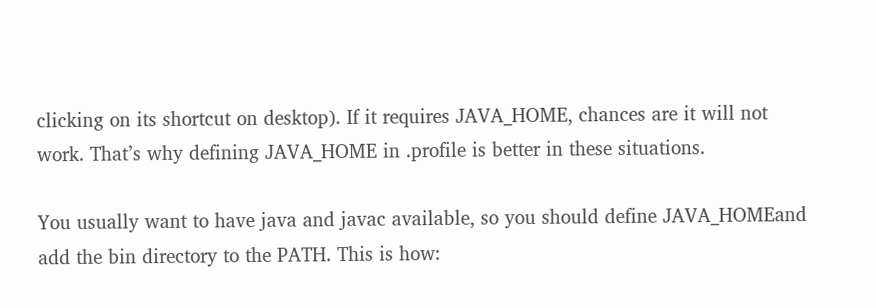clicking on its shortcut on desktop). If it requires JAVA_HOME, chances are it will not work. That’s why defining JAVA_HOME in .profile is better in these situations.

You usually want to have java and javac available, so you should define JAVA_HOMEand add the bin directory to the PATH. This is how: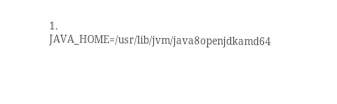1. JAVA_HOME=/usr/lib/jvm/java8openjdkamd64